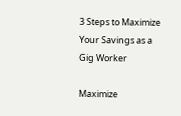3 Steps to Maximize Your Savings as a Gig Worker

Maximize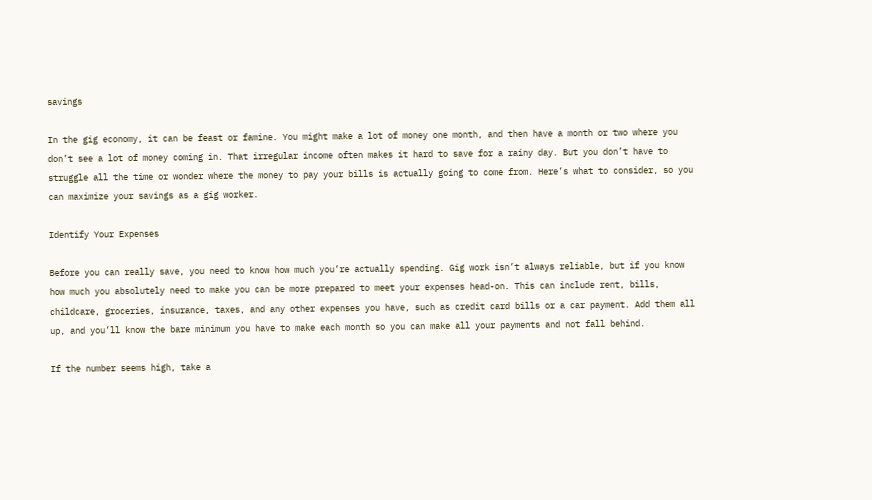savings

In the gig economy, it can be feast or famine. You might make a lot of money one month, and then have a month or two where you don’t see a lot of money coming in. That irregular income often makes it hard to save for a rainy day. But you don’t have to struggle all the time or wonder where the money to pay your bills is actually going to come from. Here’s what to consider, so you can maximize your savings as a gig worker.

Identify Your Expenses

Before you can really save, you need to know how much you’re actually spending. Gig work isn’t always reliable, but if you know how much you absolutely need to make you can be more prepared to meet your expenses head-on. This can include rent, bills, childcare, groceries, insurance, taxes, and any other expenses you have, such as credit card bills or a car payment. Add them all up, and you’ll know the bare minimum you have to make each month so you can make all your payments and not fall behind.

If the number seems high, take a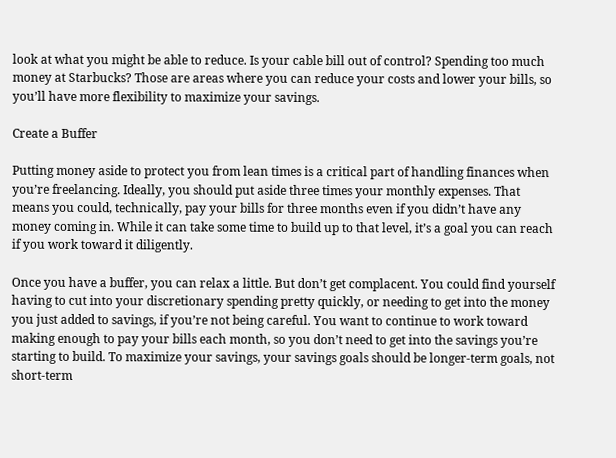look at what you might be able to reduce. Is your cable bill out of control? Spending too much money at Starbucks? Those are areas where you can reduce your costs and lower your bills, so you’ll have more flexibility to maximize your savings.

Create a Buffer

Putting money aside to protect you from lean times is a critical part of handling finances when you’re freelancing. Ideally, you should put aside three times your monthly expenses. That means you could, technically, pay your bills for three months even if you didn’t have any money coming in. While it can take some time to build up to that level, it’s a goal you can reach if you work toward it diligently.

Once you have a buffer, you can relax a little. But don’t get complacent. You could find yourself having to cut into your discretionary spending pretty quickly, or needing to get into the money you just added to savings, if you’re not being careful. You want to continue to work toward making enough to pay your bills each month, so you don’t need to get into the savings you’re starting to build. To maximize your savings, your savings goals should be longer-term goals, not short-term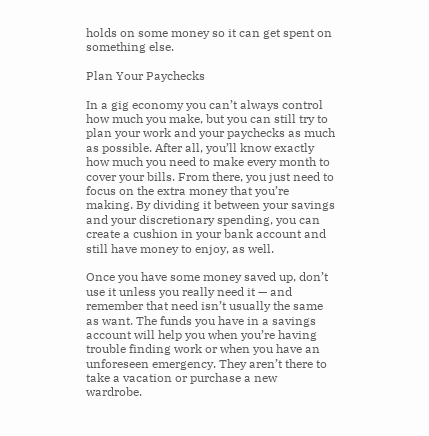holds on some money so it can get spent on something else.

Plan Your Paychecks

In a gig economy you can’t always control how much you make, but you can still try to plan your work and your paychecks as much as possible. After all, you’ll know exactly how much you need to make every month to cover your bills. From there, you just need to focus on the extra money that you’re making. By dividing it between your savings and your discretionary spending, you can create a cushion in your bank account and still have money to enjoy, as well.

Once you have some money saved up, don’t use it unless you really need it — and remember that need isn’t usually the same as want. The funds you have in a savings account will help you when you’re having trouble finding work or when you have an unforeseen emergency. They aren’t there to take a vacation or purchase a new wardrobe.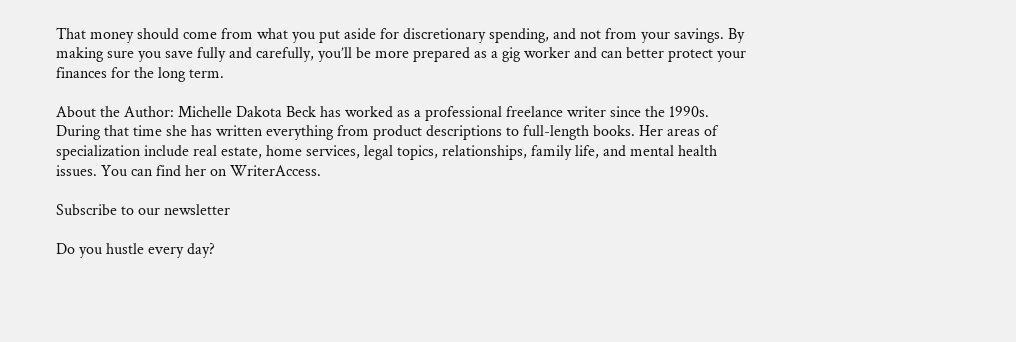That money should come from what you put aside for discretionary spending, and not from your savings. By making sure you save fully and carefully, you’ll be more prepared as a gig worker and can better protect your finances for the long term.

About the Author: Michelle Dakota Beck has worked as a professional freelance writer since the 1990s. During that time she has written everything from product descriptions to full-length books. Her areas of specialization include real estate, home services, legal topics, relationships, family life, and mental health issues. You can find her on WriterAccess.

Subscribe to our newsletter

Do you hustle every day?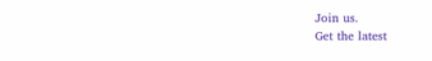Join us.
Get the latest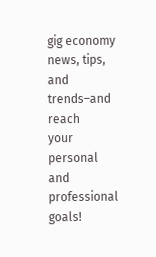gig economy news, tips, and trends–and reach
your personal and professional goals!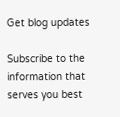Get blog updates

Subscribe to the information that serves you best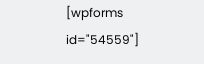[wpforms id="54559"]